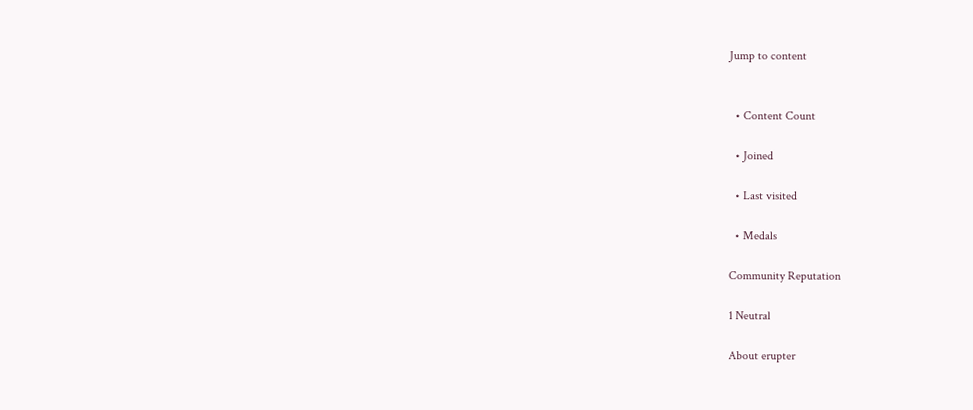Jump to content


  • Content Count

  • Joined

  • Last visited

  • Medals

Community Reputation

1 Neutral

About erupter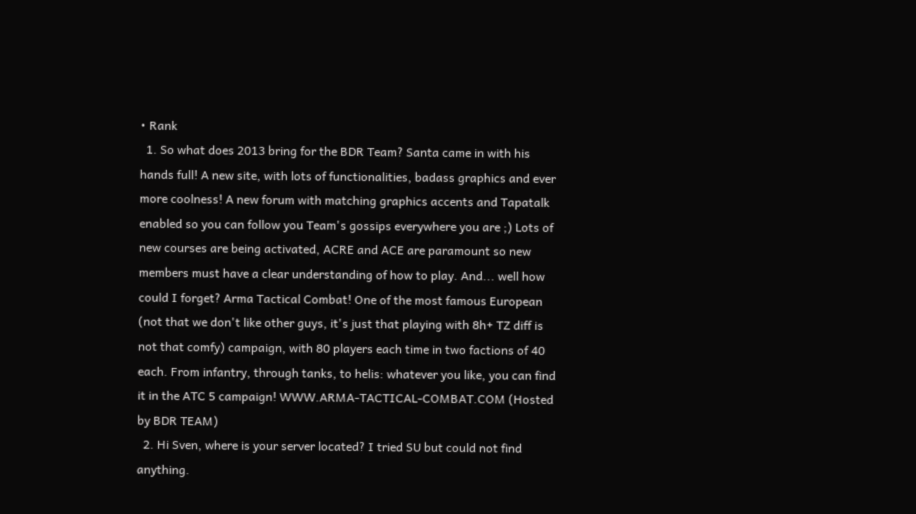• Rank
  1. So what does 2013 bring for the BDR Team? Santa came in with his hands full! A new site, with lots of functionalities, badass graphics and ever more coolness! A new forum with matching graphics accents and Tapatalk enabled so you can follow you Team's gossips everywhere you are ;) Lots of new courses are being activated, ACRE and ACE are paramount so new members must have a clear understanding of how to play. And... well how could I forget? Arma Tactical Combat! One of the most famous European (not that we don't like other guys, it's just that playing with 8h+ TZ diff is not that comfy) campaign, with 80 players each time in two factions of 40 each. From infantry, through tanks, to helis: whatever you like, you can find it in the ATC 5 campaign! WWW.ARMA-TACTICAL-COMBAT.COM (Hosted by BDR TEAM)
  2. Hi Sven, where is your server located? I tried SU but could not find anything.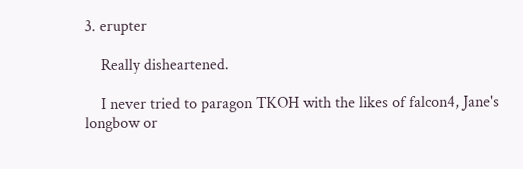3. erupter

    Really disheartened.

    I never tried to paragon TKOH with the likes of falcon4, Jane's longbow or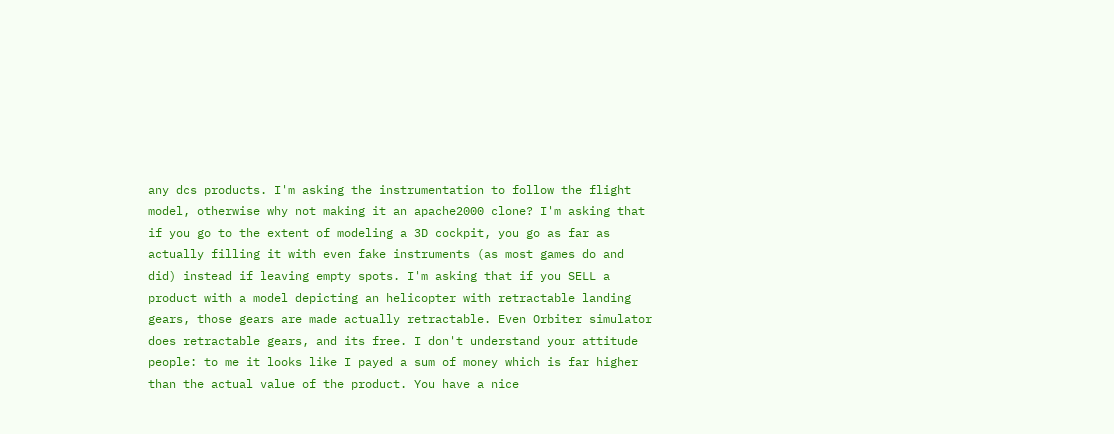any dcs products. I'm asking the instrumentation to follow the flight model, otherwise why not making it an apache2000 clone? I'm asking that if you go to the extent of modeling a 3D cockpit, you go as far as actually filling it with even fake instruments (as most games do and did) instead if leaving empty spots. I'm asking that if you SELL a product with a model depicting an helicopter with retractable landing gears, those gears are made actually retractable. Even Orbiter simulator does retractable gears, and its free. I don't understand your attitude people: to me it looks like I payed a sum of money which is far higher than the actual value of the product. You have a nice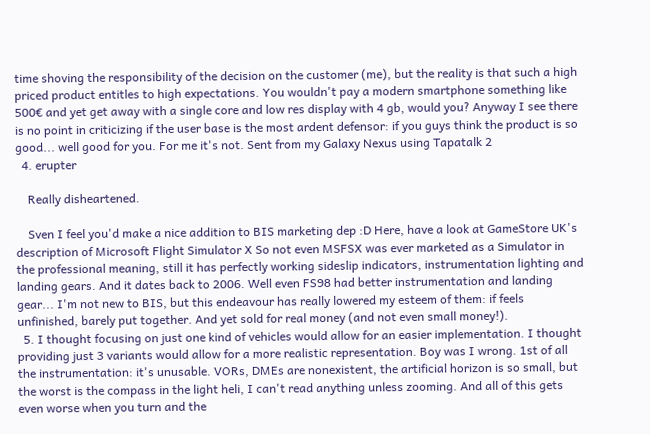time shoving the responsibility of the decision on the customer (me), but the reality is that such a high priced product entitles to high expectations. You wouldn't pay a modern smartphone something like 500€ and yet get away with a single core and low res display with 4 gb, would you? Anyway I see there is no point in criticizing if the user base is the most ardent defensor: if you guys think the product is so good... well good for you. For me it's not. Sent from my Galaxy Nexus using Tapatalk 2
  4. erupter

    Really disheartened.

    Sven I feel you'd make a nice addition to BIS marketing dep :D Here, have a look at GameStore UK's description of Microsoft Flight Simulator X So not even MSFSX was ever marketed as a Simulator in the professional meaning, still it has perfectly working sideslip indicators, instrumentation lighting and landing gears. And it dates back to 2006. Well even FS98 had better instrumentation and landing gear... I'm not new to BIS, but this endeavour has really lowered my esteem of them: if feels unfinished, barely put together. And yet sold for real money (and not even small money!).
  5. I thought focusing on just one kind of vehicles would allow for an easier implementation. I thought providing just 3 variants would allow for a more realistic representation. Boy was I wrong. 1st of all the instrumentation: it's unusable. VORs, DMEs are nonexistent, the artificial horizon is so small, but the worst is the compass in the light heli, I can't read anything unless zooming. And all of this gets even worse when you turn and the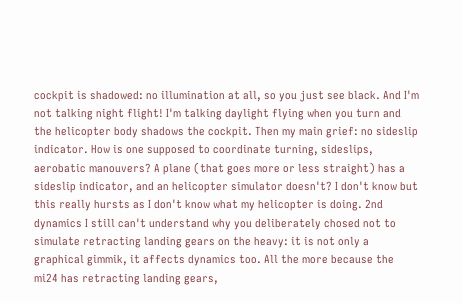cockpit is shadowed: no illumination at all, so you just see black. And I'm not talking night flight! I'm talking daylight flying when you turn and the helicopter body shadows the cockpit. Then my main grief: no sideslip indicator. How is one supposed to coordinate turning, sideslips, aerobatic manouvers? A plane (that goes more or less straight) has a sideslip indicator, and an helicopter simulator doesn't? I don't know but this really hursts as I don't know what my helicopter is doing. 2nd dynamics I still can't understand why you deliberately chosed not to simulate retracting landing gears on the heavy: it is not only a graphical gimmik, it affects dynamics too. All the more because the mi24 has retracting landing gears,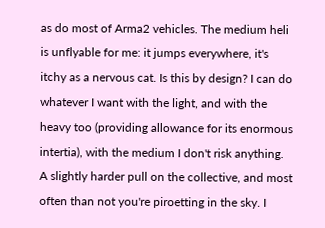as do most of Arma2 vehicles. The medium heli is unflyable for me: it jumps everywhere, it's itchy as a nervous cat. Is this by design? I can do whatever I want with the light, and with the heavy too (providing allowance for its enormous intertia), with the medium I don't risk anything. A slightly harder pull on the collective, and most often than not you're piroetting in the sky. I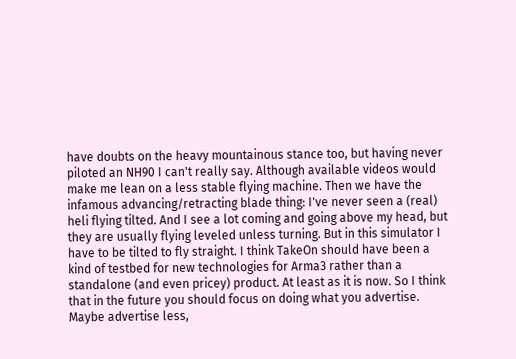have doubts on the heavy mountainous stance too, but having never piloted an NH90 I can't really say. Although available videos would make me lean on a less stable flying machine. Then we have the infamous advancing/retracting blade thing: I've never seen a (real) heli flying tilted. And I see a lot coming and going above my head, but they are usually flying leveled unless turning. But in this simulator I have to be tilted to fly straight. I think TakeOn should have been a kind of testbed for new technologies for Arma3 rather than a standalone (and even pricey) product. At least as it is now. So I think that in the future you should focus on doing what you advertise. Maybe advertise less,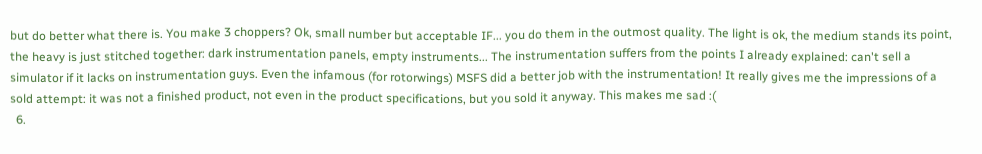but do better what there is. You make 3 choppers? Ok, small number but acceptable IF... you do them in the outmost quality. The light is ok, the medium stands its point, the heavy is just stitched together: dark instrumentation panels, empty instruments... The instrumentation suffers from the points I already explained: can't sell a simulator if it lacks on instrumentation guys. Even the infamous (for rotorwings) MSFS did a better job with the instrumentation! It really gives me the impressions of a sold attempt: it was not a finished product, not even in the product specifications, but you sold it anyway. This makes me sad :(
  6.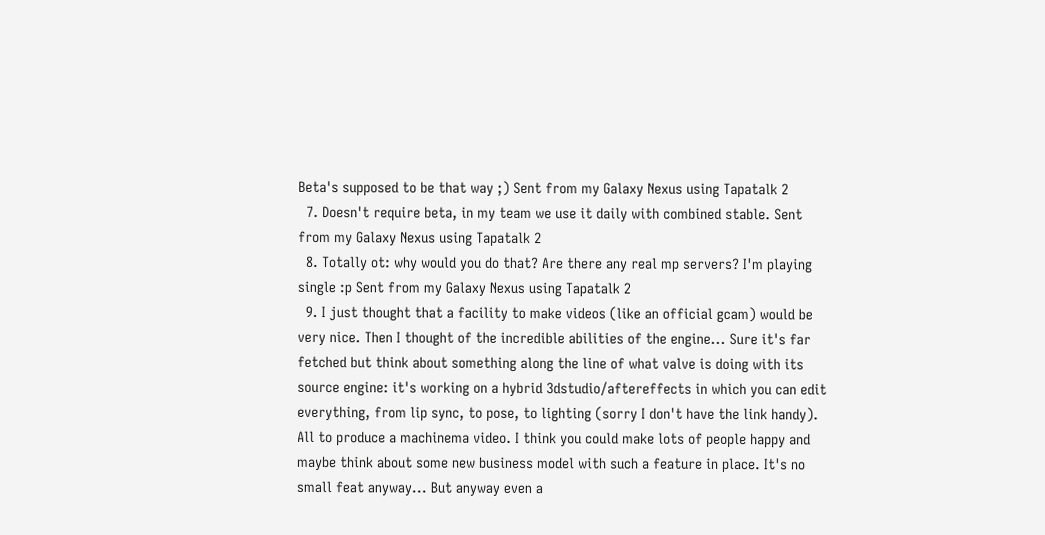Beta's supposed to be that way ;) Sent from my Galaxy Nexus using Tapatalk 2
  7. Doesn't require beta, in my team we use it daily with combined stable. Sent from my Galaxy Nexus using Tapatalk 2
  8. Totally ot: why would you do that? Are there any real mp servers? I'm playing single :p Sent from my Galaxy Nexus using Tapatalk 2
  9. I just thought that a facility to make videos (like an official gcam) would be very nice. Then I thought of the incredible abilities of the engine... Sure it's far fetched but think about something along the line of what valve is doing with its source engine: it's working on a hybrid 3dstudio/aftereffects in which you can edit everything, from lip sync, to pose, to lighting (sorry I don't have the link handy). All to produce a machinema video. I think you could make lots of people happy and maybe think about some new business model with such a feature in place. It's no small feat anyway... But anyway even a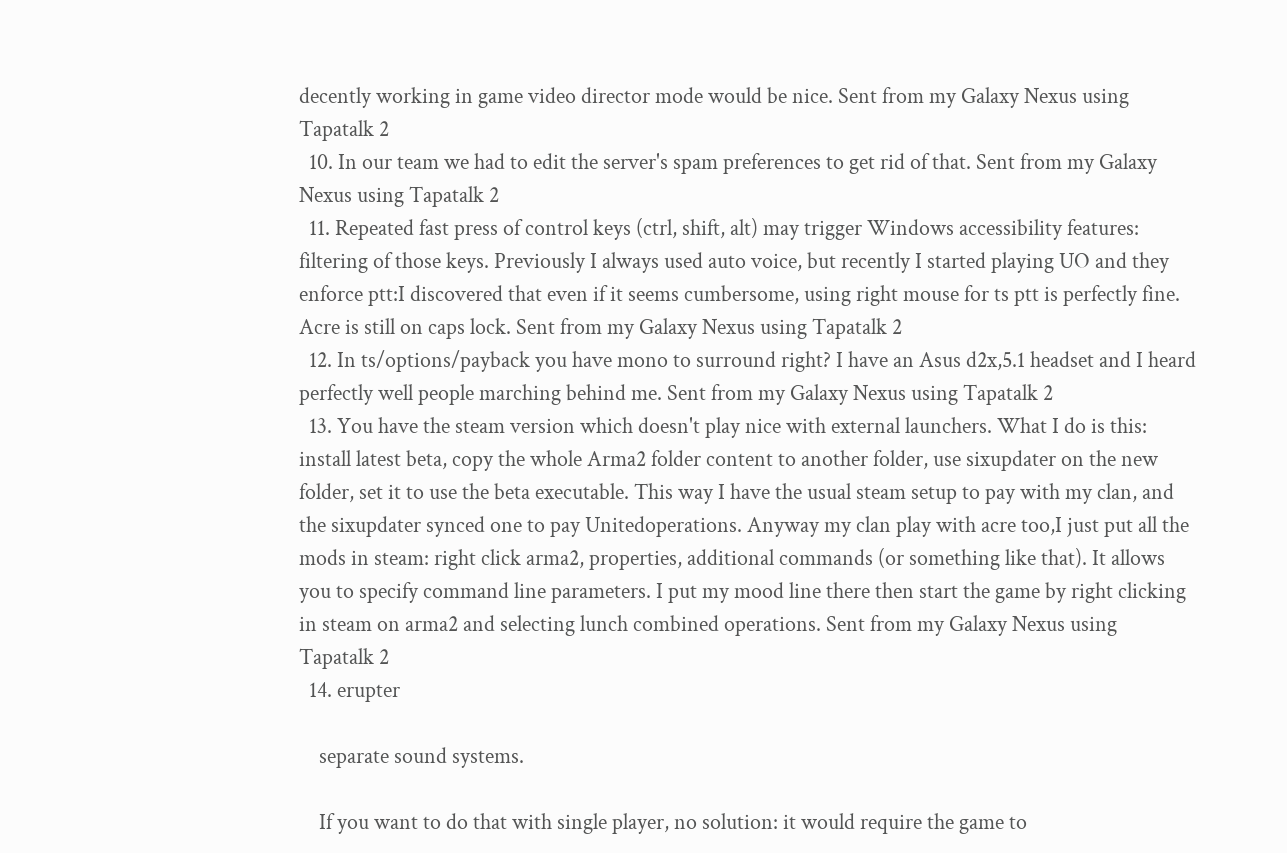decently working in game video director mode would be nice. Sent from my Galaxy Nexus using Tapatalk 2
  10. In our team we had to edit the server's spam preferences to get rid of that. Sent from my Galaxy Nexus using Tapatalk 2
  11. Repeated fast press of control keys (ctrl, shift, alt) may trigger Windows accessibility features: filtering of those keys. Previously I always used auto voice, but recently I started playing UO and they enforce ptt:I discovered that even if it seems cumbersome, using right mouse for ts ptt is perfectly fine. Acre is still on caps lock. Sent from my Galaxy Nexus using Tapatalk 2
  12. In ts/options/payback you have mono to surround right? I have an Asus d2x,5.1 headset and I heard perfectly well people marching behind me. Sent from my Galaxy Nexus using Tapatalk 2
  13. You have the steam version which doesn't play nice with external launchers. What I do is this: install latest beta, copy the whole Arma2 folder content to another folder, use sixupdater on the new folder, set it to use the beta executable. This way I have the usual steam setup to pay with my clan, and the sixupdater synced one to pay Unitedoperations. Anyway my clan play with acre too,I just put all the mods in steam: right click arma2, properties, additional commands (or something like that). It allows you to specify command line parameters. I put my mood line there then start the game by right clicking in steam on arma2 and selecting lunch combined operations. Sent from my Galaxy Nexus using Tapatalk 2
  14. erupter

    separate sound systems.

    If you want to do that with single player, no solution: it would require the game to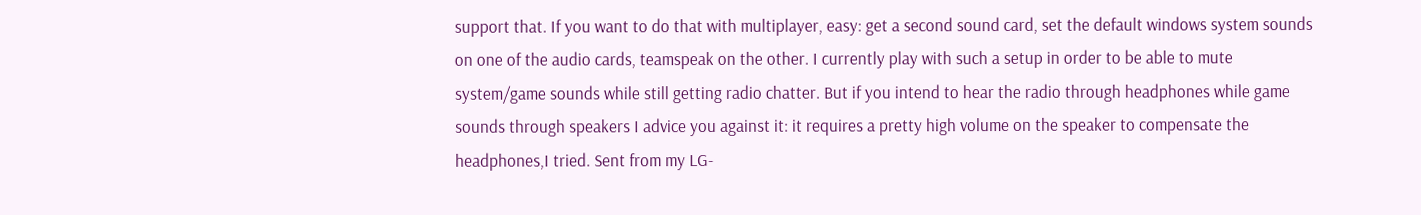support that. If you want to do that with multiplayer, easy: get a second sound card, set the default windows system sounds on one of the audio cards, teamspeak on the other. I currently play with such a setup in order to be able to mute system/game sounds while still getting radio chatter. But if you intend to hear the radio through headphones while game sounds through speakers I advice you against it: it requires a pretty high volume on the speaker to compensate the headphones,I tried. Sent from my LG-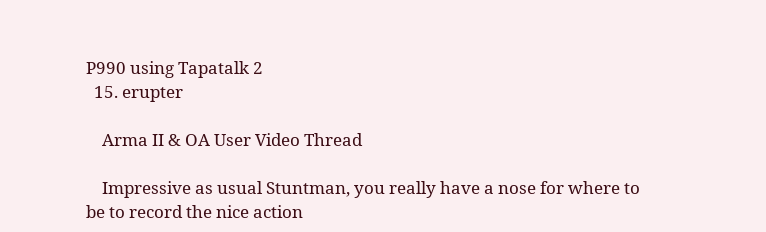P990 using Tapatalk 2
  15. erupter

    Arma II & OA User Video Thread

    Impressive as usual Stuntman, you really have a nose for where to be to record the nice action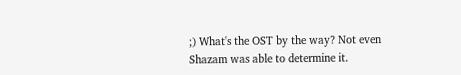;) What's the OST by the way? Not even Shazam was able to determine it.